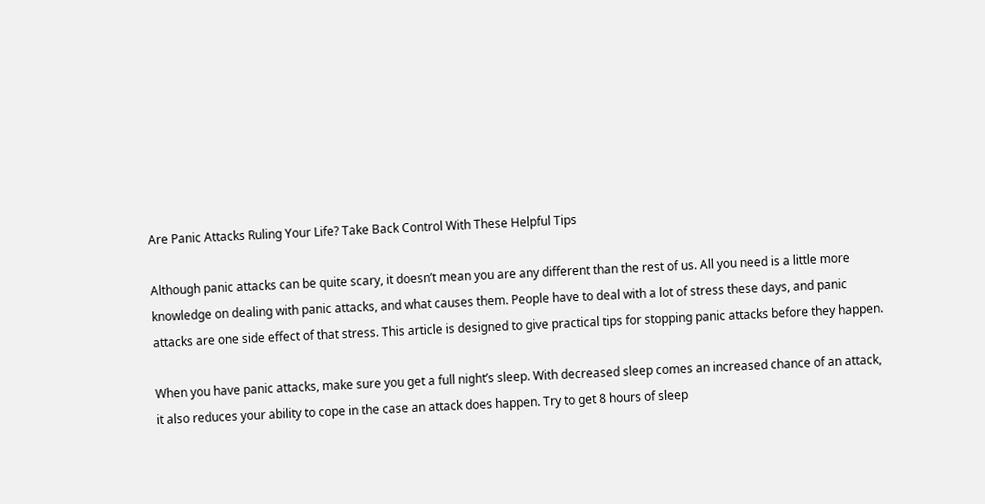Are Panic Attacks Ruling Your Life? Take Back Control With These Helpful Tips

Although panic attacks can be quite scary, it doesn’t mean you are any different than the rest of us. All you need is a little more knowledge on dealing with panic attacks, and what causes them. People have to deal with a lot of stress these days, and panic attacks are one side effect of that stress. This article is designed to give practical tips for stopping panic attacks before they happen.

When you have panic attacks, make sure you get a full night’s sleep. With decreased sleep comes an increased chance of an attack, it also reduces your ability to cope in the case an attack does happen. Try to get 8 hours of sleep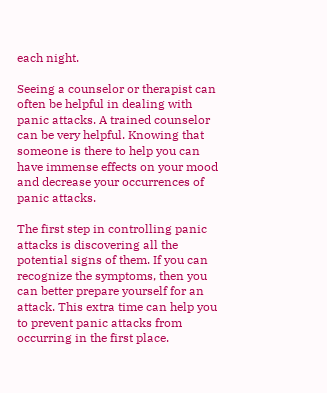each night.

Seeing a counselor or therapist can often be helpful in dealing with panic attacks. A trained counselor can be very helpful. Knowing that someone is there to help you can have immense effects on your mood and decrease your occurrences of panic attacks.

The first step in controlling panic attacks is discovering all the potential signs of them. If you can recognize the symptoms, then you can better prepare yourself for an attack. This extra time can help you to prevent panic attacks from occurring in the first place.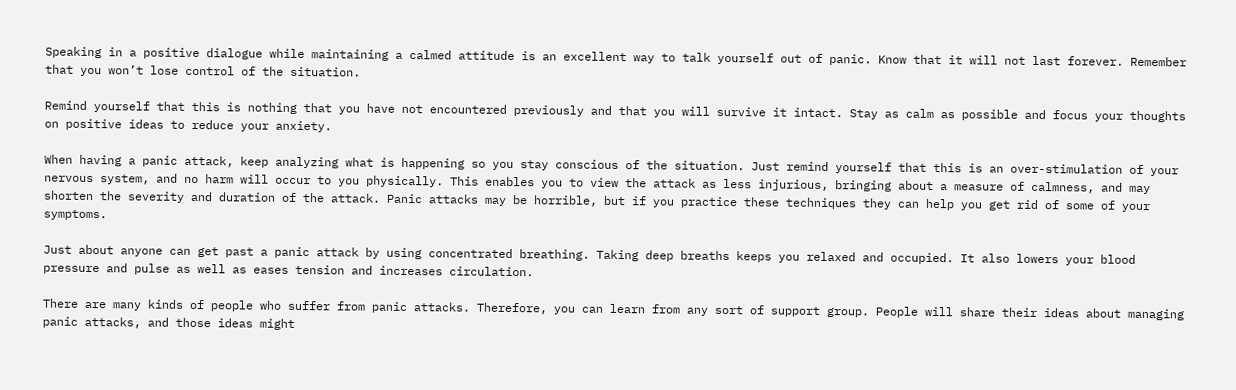Speaking in a positive dialogue while maintaining a calmed attitude is an excellent way to talk yourself out of panic. Know that it will not last forever. Remember that you won’t lose control of the situation.

Remind yourself that this is nothing that you have not encountered previously and that you will survive it intact. Stay as calm as possible and focus your thoughts on positive ideas to reduce your anxiety.

When having a panic attack, keep analyzing what is happening so you stay conscious of the situation. Just remind yourself that this is an over-stimulation of your nervous system, and no harm will occur to you physically. This enables you to view the attack as less injurious, bringing about a measure of calmness, and may shorten the severity and duration of the attack. Panic attacks may be horrible, but if you practice these techniques they can help you get rid of some of your symptoms.

Just about anyone can get past a panic attack by using concentrated breathing. Taking deep breaths keeps you relaxed and occupied. It also lowers your blood pressure and pulse as well as eases tension and increases circulation.

There are many kinds of people who suffer from panic attacks. Therefore, you can learn from any sort of support group. People will share their ideas about managing panic attacks, and those ideas might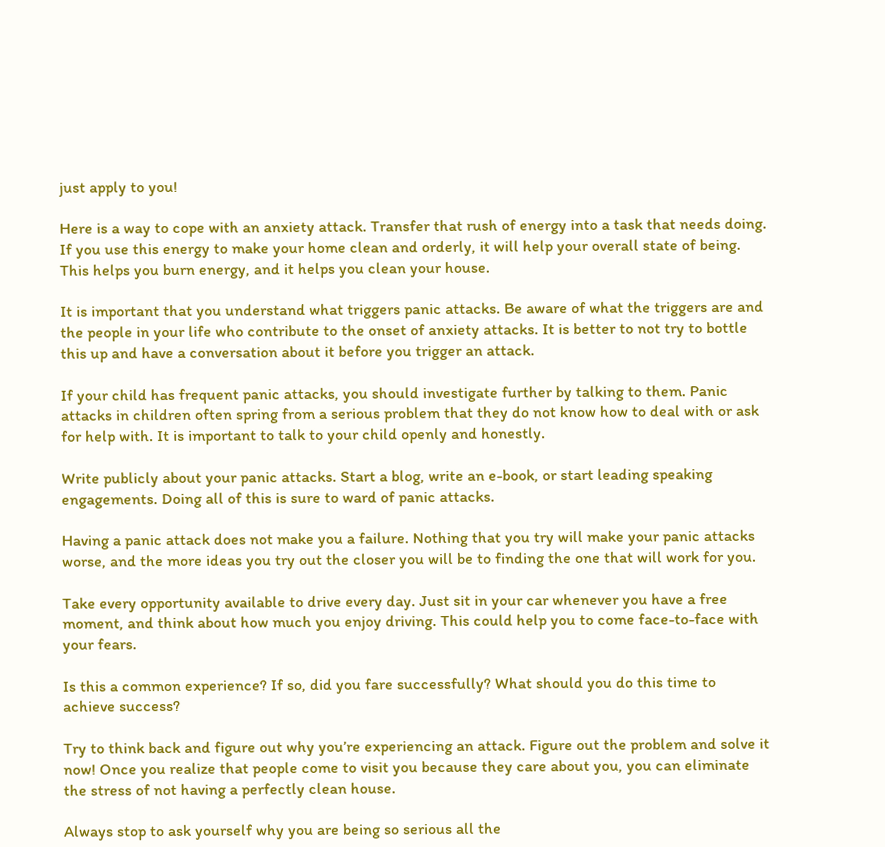just apply to you!

Here is a way to cope with an anxiety attack. Transfer that rush of energy into a task that needs doing. If you use this energy to make your home clean and orderly, it will help your overall state of being. This helps you burn energy, and it helps you clean your house.

It is important that you understand what triggers panic attacks. Be aware of what the triggers are and the people in your life who contribute to the onset of anxiety attacks. It is better to not try to bottle this up and have a conversation about it before you trigger an attack.

If your child has frequent panic attacks, you should investigate further by talking to them. Panic attacks in children often spring from a serious problem that they do not know how to deal with or ask for help with. It is important to talk to your child openly and honestly.

Write publicly about your panic attacks. Start a blog, write an e-book, or start leading speaking engagements. Doing all of this is sure to ward of panic attacks.

Having a panic attack does not make you a failure. Nothing that you try will make your panic attacks worse, and the more ideas you try out the closer you will be to finding the one that will work for you.

Take every opportunity available to drive every day. Just sit in your car whenever you have a free moment, and think about how much you enjoy driving. This could help you to come face-to-face with your fears.

Is this a common experience? If so, did you fare successfully? What should you do this time to achieve success?

Try to think back and figure out why you’re experiencing an attack. Figure out the problem and solve it now! Once you realize that people come to visit you because they care about you, you can eliminate the stress of not having a perfectly clean house.

Always stop to ask yourself why you are being so serious all the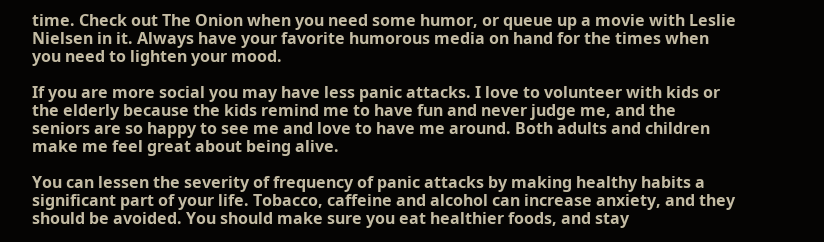time. Check out The Onion when you need some humor, or queue up a movie with Leslie Nielsen in it. Always have your favorite humorous media on hand for the times when you need to lighten your mood.

If you are more social you may have less panic attacks. I love to volunteer with kids or the elderly because the kids remind me to have fun and never judge me, and the seniors are so happy to see me and love to have me around. Both adults and children make me feel great about being alive.

You can lessen the severity of frequency of panic attacks by making healthy habits a significant part of your life. Tobacco, caffeine and alcohol can increase anxiety, and they should be avoided. You should make sure you eat healthier foods, and stay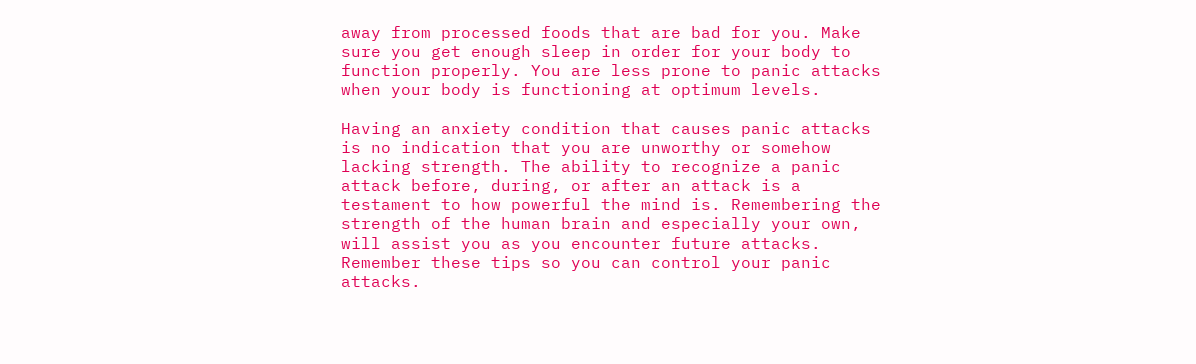away from processed foods that are bad for you. Make sure you get enough sleep in order for your body to function properly. You are less prone to panic attacks when your body is functioning at optimum levels.

Having an anxiety condition that causes panic attacks is no indication that you are unworthy or somehow lacking strength. The ability to recognize a panic attack before, during, or after an attack is a testament to how powerful the mind is. Remembering the strength of the human brain and especially your own, will assist you as you encounter future attacks. Remember these tips so you can control your panic attacks.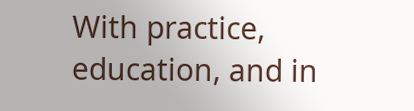With practice, education, and in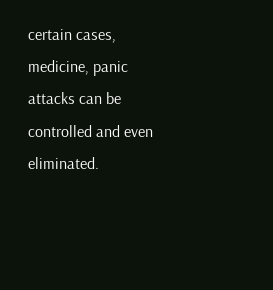certain cases, medicine, panic attacks can be controlled and even eliminated.